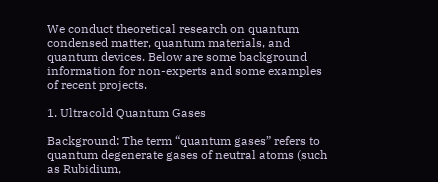We conduct theoretical research on quantum condensed matter, quantum materials, and quantum devices. Below are some background information for non-experts and some examples of recent projects.

1. Ultracold Quantum Gases

Background: The term “quantum gases” refers to quantum degenerate gases of neutral atoms (such as Rubidium,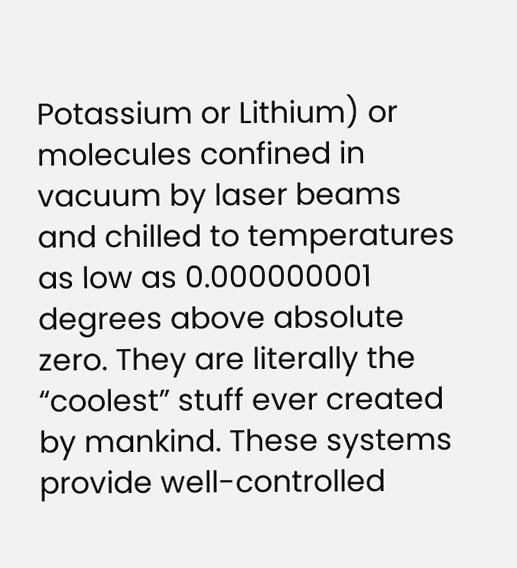Potassium or Lithium) or molecules confined in vacuum by laser beams and chilled to temperatures as low as 0.000000001 degrees above absolute zero. They are literally the “coolest” stuff ever created by mankind. These systems provide well-controlled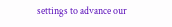settings to advance our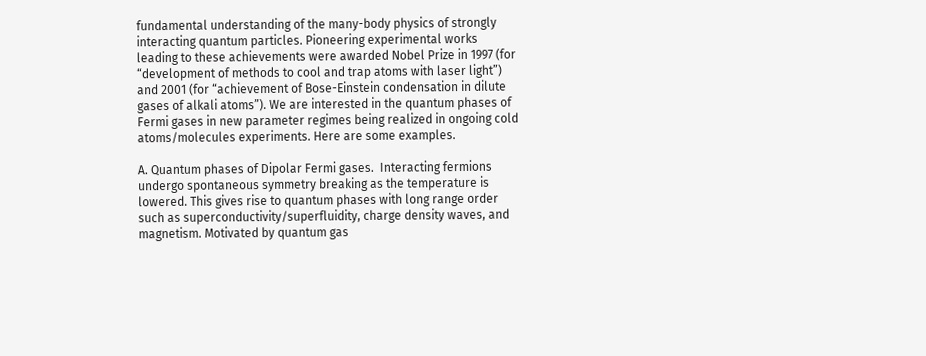fundamental understanding of the many-body physics of strongly interacting quantum particles. Pioneering experimental works leading to these achievements were awarded Nobel Prize in 1997 (for “development of methods to cool and trap atoms with laser light”) and 2001 (for “achievement of Bose-Einstein condensation in dilute gases of alkali atoms”). We are interested in the quantum phases of Fermi gases in new parameter regimes being realized in ongoing cold atoms/molecules experiments. Here are some examples.

A. Quantum phases of Dipolar Fermi gases.  Interacting fermions undergo spontaneous symmetry breaking as the temperature is lowered. This gives rise to quantum phases with long range order such as superconductivity/superfluidity, charge density waves, and magnetism. Motivated by quantum gas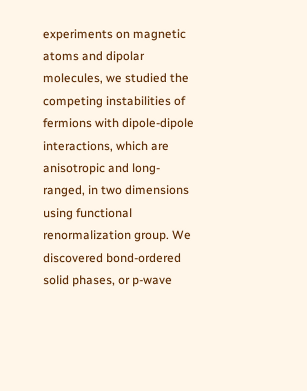experiments on magnetic atoms and dipolar molecules, we studied the competing instabilities of fermions with dipole-dipole interactions, which are anisotropic and long-ranged, in two dimensions using functional renormalization group. We discovered bond-ordered solid phases, or p-wave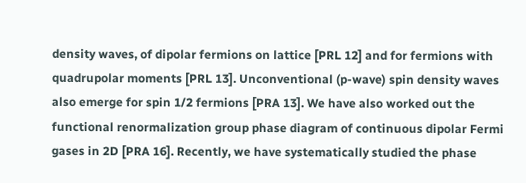density waves, of dipolar fermions on lattice [PRL 12] and for fermions with quadrupolar moments [PRL 13]. Unconventional (p-wave) spin density waves also emerge for spin 1/2 fermions [PRA 13]. We have also worked out the functional renormalization group phase diagram of continuous dipolar Fermi gases in 2D [PRA 16]. Recently, we have systematically studied the phase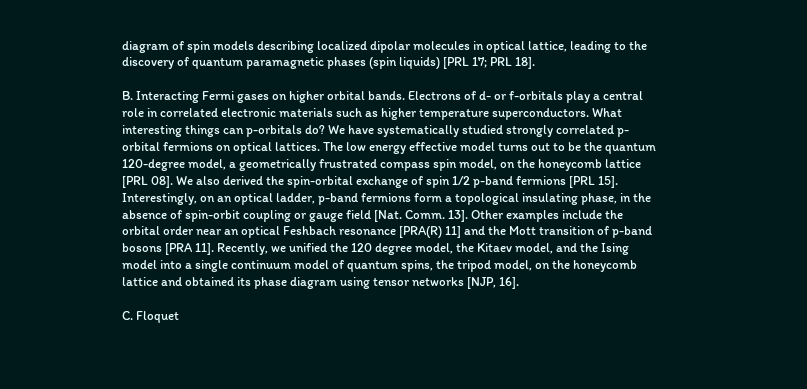diagram of spin models describing localized dipolar molecules in optical lattice, leading to the discovery of quantum paramagnetic phases (spin liquids) [PRL 17; PRL 18].

B. Interacting Fermi gases on higher orbital bands. Electrons of d- or f-orbitals play a central role in correlated electronic materials such as higher temperature superconductors. What interesting things can p-orbitals do? We have systematically studied strongly correlated p-orbital fermions on optical lattices. The low energy effective model turns out to be the quantum 120-degree model, a geometrically frustrated compass spin model, on the honeycomb lattice [PRL 08]. We also derived the spin-orbital exchange of spin 1/2 p-band fermions [PRL 15]. Interestingly, on an optical ladder, p-band fermions form a topological insulating phase, in the absence of spin-orbit coupling or gauge field [Nat. Comm. 13]. Other examples include the orbital order near an optical Feshbach resonance [PRA(R) 11] and the Mott transition of p-band bosons [PRA 11]. Recently, we unified the 120 degree model, the Kitaev model, and the Ising model into a single continuum model of quantum spins, the tripod model, on the honeycomb lattice and obtained its phase diagram using tensor networks [NJP, 16].

C. Floquet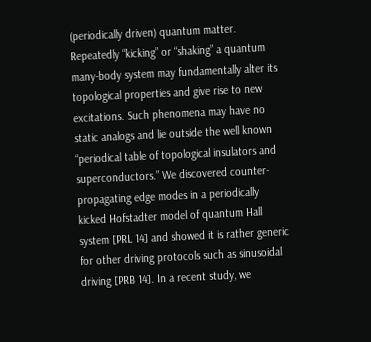(periodically driven) quantum matter. Repeatedly “kicking” or “shaking” a quantum many-body system may fundamentally alter its topological properties and give rise to new excitations. Such phenomena may have no static analogs and lie outside the well known “periodical table of topological insulators and superconductors.” We discovered counter-propagating edge modes in a periodically kicked Hofstadter model of quantum Hall system [PRL 14] and showed it is rather generic for other driving protocols such as sinusoidal driving [PRB 14]. In a recent study, we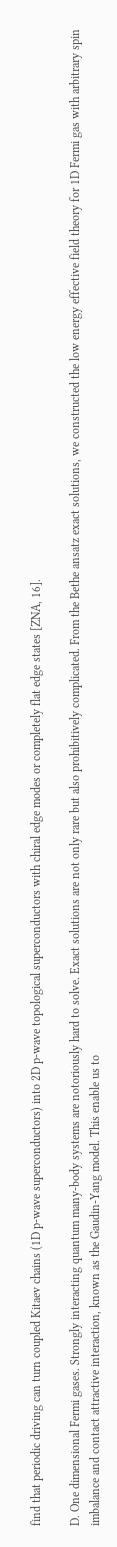find that periodic driving can turn coupled Kitaev chains (1D p-wave superconductors) into 2D p-wave topological superconductors with chiral edge modes or completely flat edge states [ZNA, 16].

D. One dimensional Fermi gases. Strongly interacting quantum many-body systems are notoriously hard to solve. Exact solutions are not only rare but also prohibitively complicated. From the Bethe ansatz exact solutions, we constructed the low energy effective field theory for 1D Fermi gas with arbitrary spin imbalance and contact attractive interaction, known as the Gaudin-Yang model. This enable us to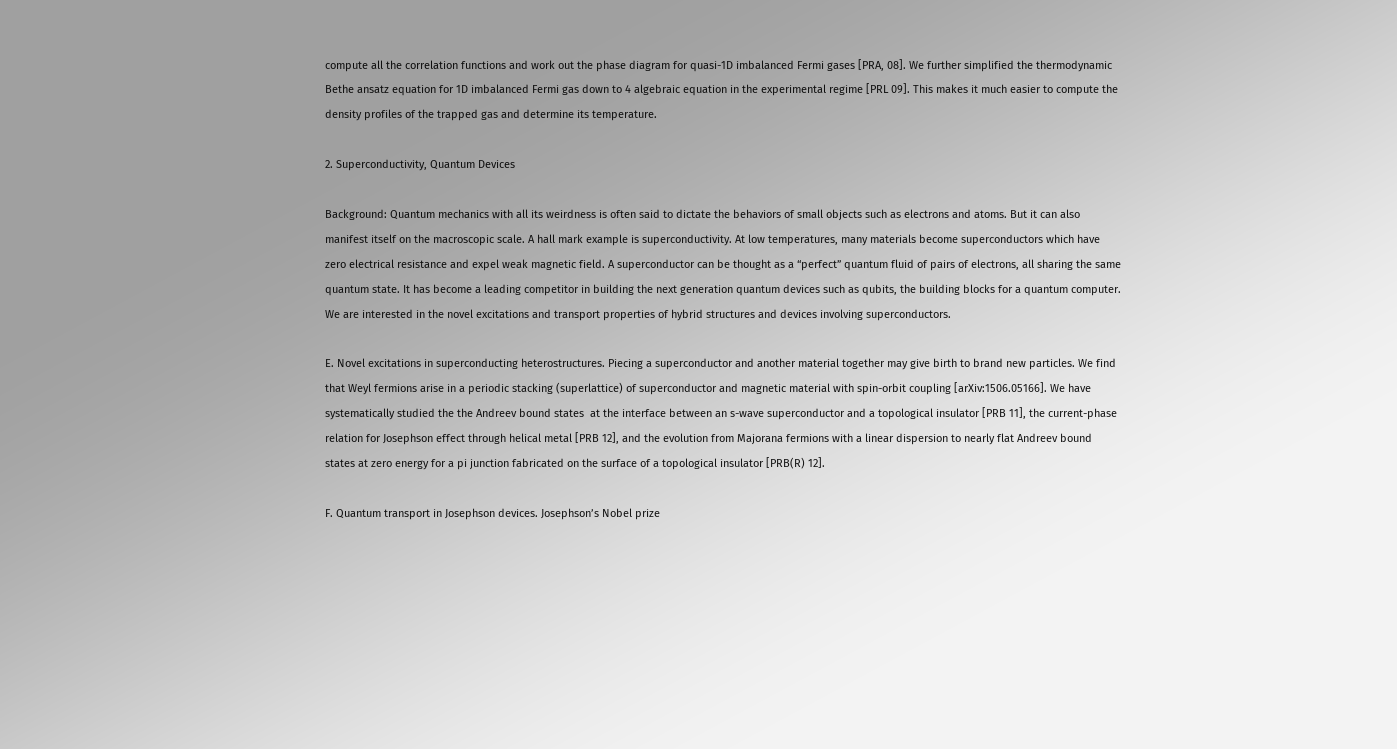compute all the correlation functions and work out the phase diagram for quasi-1D imbalanced Fermi gases [PRA, 08]. We further simplified the thermodynamic Bethe ansatz equation for 1D imbalanced Fermi gas down to 4 algebraic equation in the experimental regime [PRL 09]. This makes it much easier to compute the density profiles of the trapped gas and determine its temperature.

2. Superconductivity, Quantum Devices

Background: Quantum mechanics with all its weirdness is often said to dictate the behaviors of small objects such as electrons and atoms. But it can also manifest itself on the macroscopic scale. A hall mark example is superconductivity. At low temperatures, many materials become superconductors which have zero electrical resistance and expel weak magnetic field. A superconductor can be thought as a “perfect” quantum fluid of pairs of electrons, all sharing the same quantum state. It has become a leading competitor in building the next generation quantum devices such as qubits, the building blocks for a quantum computer. We are interested in the novel excitations and transport properties of hybrid structures and devices involving superconductors.

E. Novel excitations in superconducting heterostructures. Piecing a superconductor and another material together may give birth to brand new particles. We find that Weyl fermions arise in a periodic stacking (superlattice) of superconductor and magnetic material with spin-orbit coupling [arXiv:1506.05166]. We have systematically studied the the Andreev bound states  at the interface between an s-wave superconductor and a topological insulator [PRB 11], the current-phase relation for Josephson effect through helical metal [PRB 12], and the evolution from Majorana fermions with a linear dispersion to nearly flat Andreev bound states at zero energy for a pi junction fabricated on the surface of a topological insulator [PRB(R) 12].

F. Quantum transport in Josephson devices. Josephson’s Nobel prize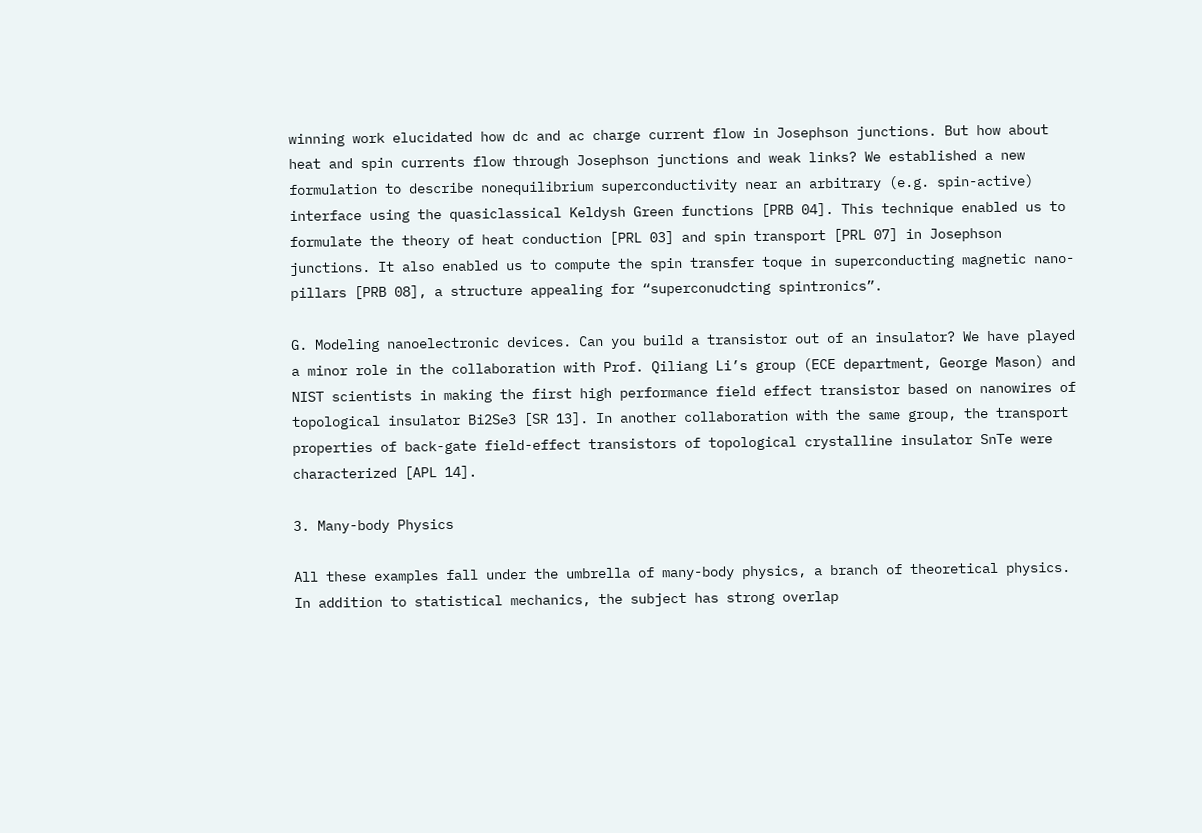winning work elucidated how dc and ac charge current flow in Josephson junctions. But how about heat and spin currents flow through Josephson junctions and weak links? We established a new formulation to describe nonequilibrium superconductivity near an arbitrary (e.g. spin-active) interface using the quasiclassical Keldysh Green functions [PRB 04]. This technique enabled us to formulate the theory of heat conduction [PRL 03] and spin transport [PRL 07] in Josephson junctions. It also enabled us to compute the spin transfer toque in superconducting magnetic nano-pillars [PRB 08], a structure appealing for “superconudcting spintronics”.

G. Modeling nanoelectronic devices. Can you build a transistor out of an insulator? We have played a minor role in the collaboration with Prof. Qiliang Li’s group (ECE department, George Mason) and NIST scientists in making the first high performance field effect transistor based on nanowires of topological insulator Bi2Se3 [SR 13]. In another collaboration with the same group, the transport properties of back-gate field-effect transistors of topological crystalline insulator SnTe were characterized [APL 14].

3. Many-body Physics

All these examples fall under the umbrella of many-body physics, a branch of theoretical physics. In addition to statistical mechanics, the subject has strong overlap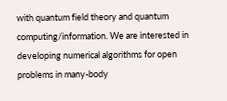with quantum field theory and quantum computing/information. We are interested in developing numerical algorithms for open problems in many-body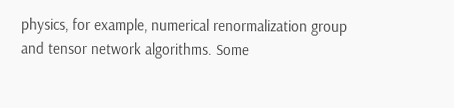physics, for example, numerical renormalization group and tensor network algorithms. Some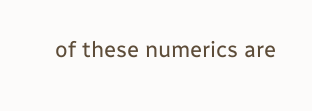of these numerics are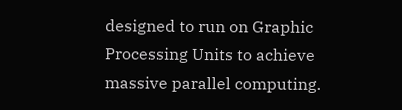designed to run on Graphic Processing Units to achieve massive parallel computing.